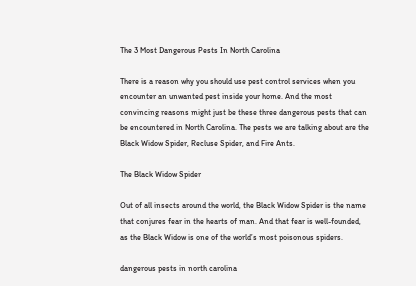The 3 Most Dangerous Pests In North Carolina

There is a reason why you should use pest control services when you encounter an unwanted pest inside your home. And the most convincing reasons might just be these three dangerous pests that can be encountered in North Carolina. The pests we are talking about are the Black Widow Spider, Recluse Spider, and Fire Ants.

The Black Widow Spider

Out of all insects around the world, the Black Widow Spider is the name that conjures fear in the hearts of man. And that fear is well-founded, as the Black Widow is one of the world’s most poisonous spiders.

dangerous pests in north carolina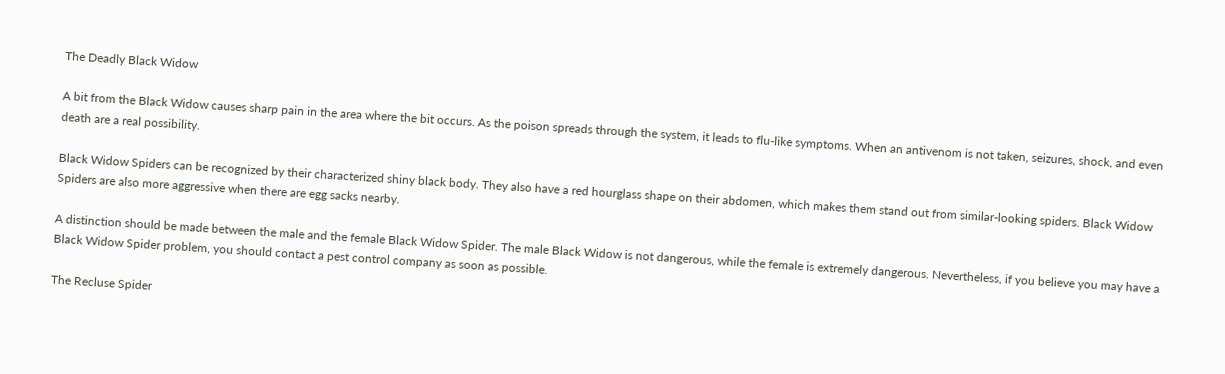The Deadly Black Widow

A bit from the Black Widow causes sharp pain in the area where the bit occurs. As the poison spreads through the system, it leads to flu-like symptoms. When an antivenom is not taken, seizures, shock, and even death are a real possibility.

Black Widow Spiders can be recognized by their characterized shiny black body. They also have a red hourglass shape on their abdomen, which makes them stand out from similar-looking spiders. Black Widow Spiders are also more aggressive when there are egg sacks nearby.

A distinction should be made between the male and the female Black Widow Spider. The male Black Widow is not dangerous, while the female is extremely dangerous. Nevertheless, if you believe you may have a Black Widow Spider problem, you should contact a pest control company as soon as possible.

The Recluse Spider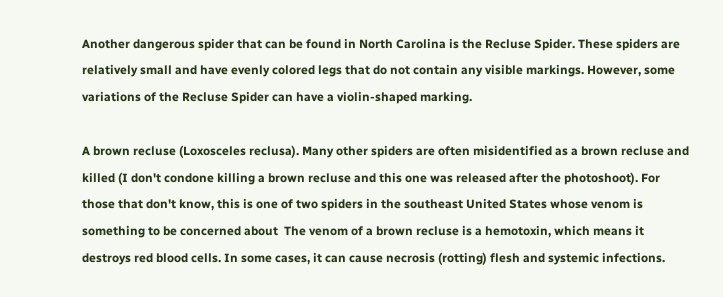Another dangerous spider that can be found in North Carolina is the Recluse Spider. These spiders are relatively small and have evenly colored legs that do not contain any visible markings. However, some variations of the Recluse Spider can have a violin-shaped marking.

A brown recluse (Loxosceles reclusa). Many other spiders are often misidentified as a brown recluse and killed (I don't condone killing a brown recluse and this one was released after the photoshoot). For those that don't know, this is one of two spiders in the southeast United States whose venom is something to be concerned about  The venom of a brown recluse is a hemotoxin, which means it destroys red blood cells. In some cases, it can cause necrosis (rotting) flesh and systemic infections.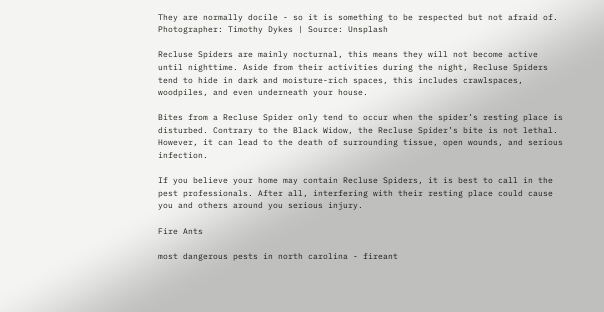They are normally docile - so it is something to be respected but not afraid of.
Photographer: Timothy Dykes | Source: Unsplash

Recluse Spiders are mainly nocturnal, this means they will not become active until nighttime. Aside from their activities during the night, Recluse Spiders tend to hide in dark and moisture-rich spaces, this includes crawlspaces, woodpiles, and even underneath your house.

Bites from a Recluse Spider only tend to occur when the spider’s resting place is disturbed. Contrary to the Black Widow, the Recluse Spider’s bite is not lethal. However, it can lead to the death of surrounding tissue, open wounds, and serious infection.

If you believe your home may contain Recluse Spiders, it is best to call in the pest professionals. After all, interfering with their resting place could cause you and others around you serious injury.

Fire Ants

most dangerous pests in north carolina - fireant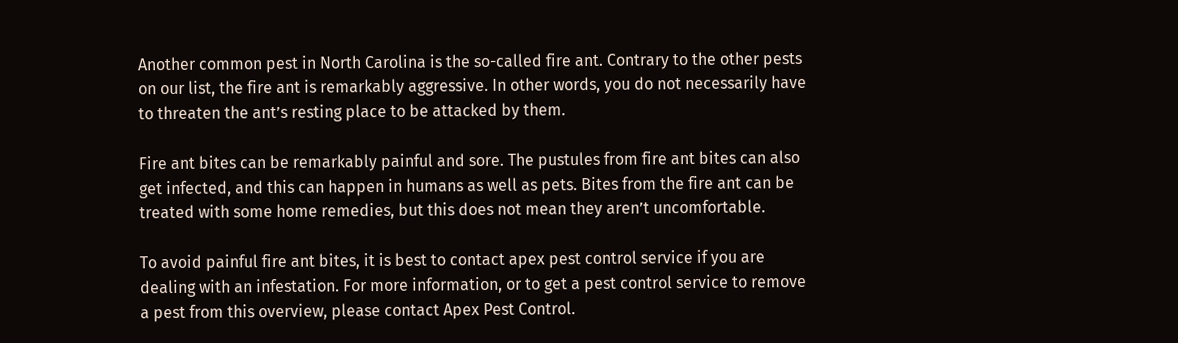Another common pest in North Carolina is the so-called fire ant. Contrary to the other pests on our list, the fire ant is remarkably aggressive. In other words, you do not necessarily have to threaten the ant’s resting place to be attacked by them.

Fire ant bites can be remarkably painful and sore. The pustules from fire ant bites can also get infected, and this can happen in humans as well as pets. Bites from the fire ant can be treated with some home remedies, but this does not mean they aren’t uncomfortable.

To avoid painful fire ant bites, it is best to contact apex pest control service if you are dealing with an infestation. For more information, or to get a pest control service to remove a pest from this overview, please contact Apex Pest Control.